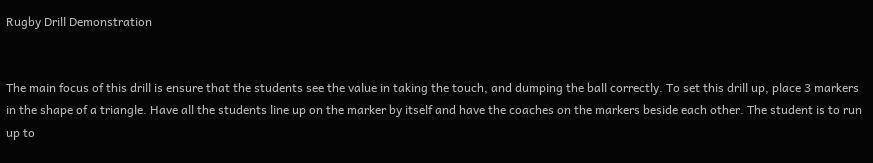Rugby Drill Demonstration


The main focus of this drill is ensure that the students see the value in taking the touch, and dumping the ball correctly. To set this drill up, place 3 markers in the shape of a triangle. Have all the students line up on the marker by itself and have the coaches on the markers beside each other. The student is to run up to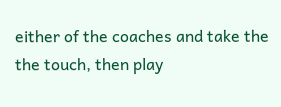either of the coaches and take the the touch, then play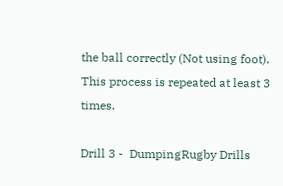the ball correctly (Not using foot). This process is repeated at least 3 times.

Drill 3 -  DumpingRugby Drills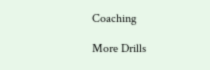Coaching

More Drills